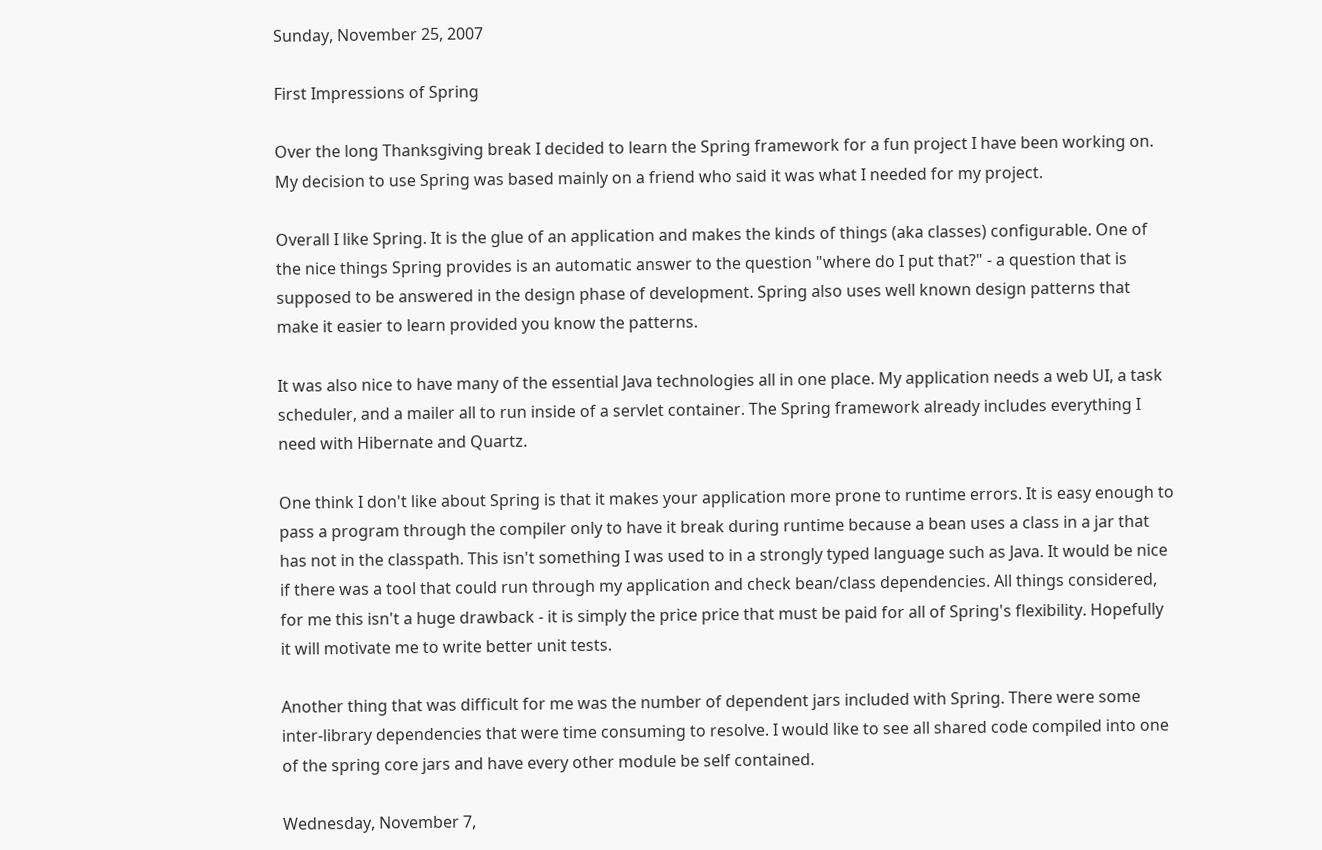Sunday, November 25, 2007

First Impressions of Spring

Over the long Thanksgiving break I decided to learn the Spring framework for a fun project I have been working on. My decision to use Spring was based mainly on a friend who said it was what I needed for my project.

Overall I like Spring. It is the glue of an application and makes the kinds of things (aka classes) configurable. One of the nice things Spring provides is an automatic answer to the question "where do I put that?" - a question that is supposed to be answered in the design phase of development. Spring also uses well known design patterns that make it easier to learn provided you know the patterns.

It was also nice to have many of the essential Java technologies all in one place. My application needs a web UI, a task scheduler, and a mailer all to run inside of a servlet container. The Spring framework already includes everything I need with Hibernate and Quartz.

One think I don't like about Spring is that it makes your application more prone to runtime errors. It is easy enough to pass a program through the compiler only to have it break during runtime because a bean uses a class in a jar that has not in the classpath. This isn't something I was used to in a strongly typed language such as Java. It would be nice if there was a tool that could run through my application and check bean/class dependencies. All things considered, for me this isn't a huge drawback - it is simply the price price that must be paid for all of Spring's flexibility. Hopefully it will motivate me to write better unit tests.

Another thing that was difficult for me was the number of dependent jars included with Spring. There were some inter-library dependencies that were time consuming to resolve. I would like to see all shared code compiled into one of the spring core jars and have every other module be self contained.

Wednesday, November 7,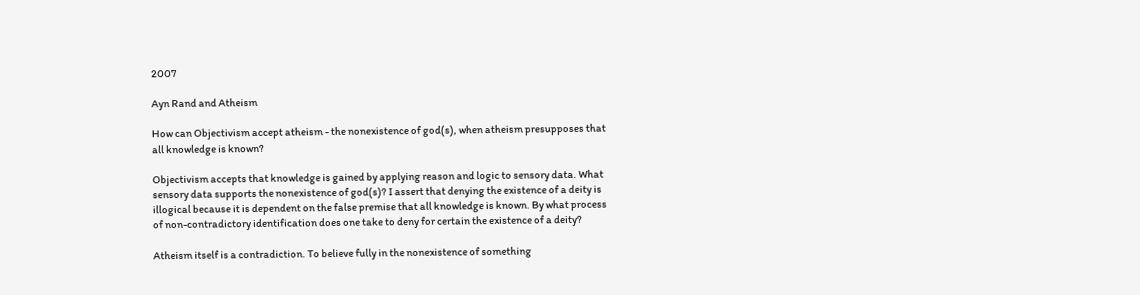2007

Ayn Rand and Atheism

How can Objectivism accept atheism - the nonexistence of god(s), when atheism presupposes that all knowledge is known?

Objectivism accepts that knowledge is gained by applying reason and logic to sensory data. What sensory data supports the nonexistence of god(s)? I assert that denying the existence of a deity is illogical because it is dependent on the false premise that all knowledge is known. By what process of non-contradictory identification does one take to deny for certain the existence of a deity?

Atheism itself is a contradiction. To believe fully in the nonexistence of something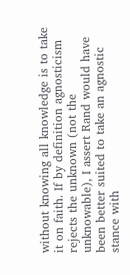without knowing all knowledge is to take it on faith. If by definition agnosticism rejects the unknown (not the unknowable), I assert Rand would have been better suited to take an agnostic stance with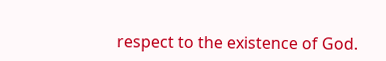respect to the existence of God.